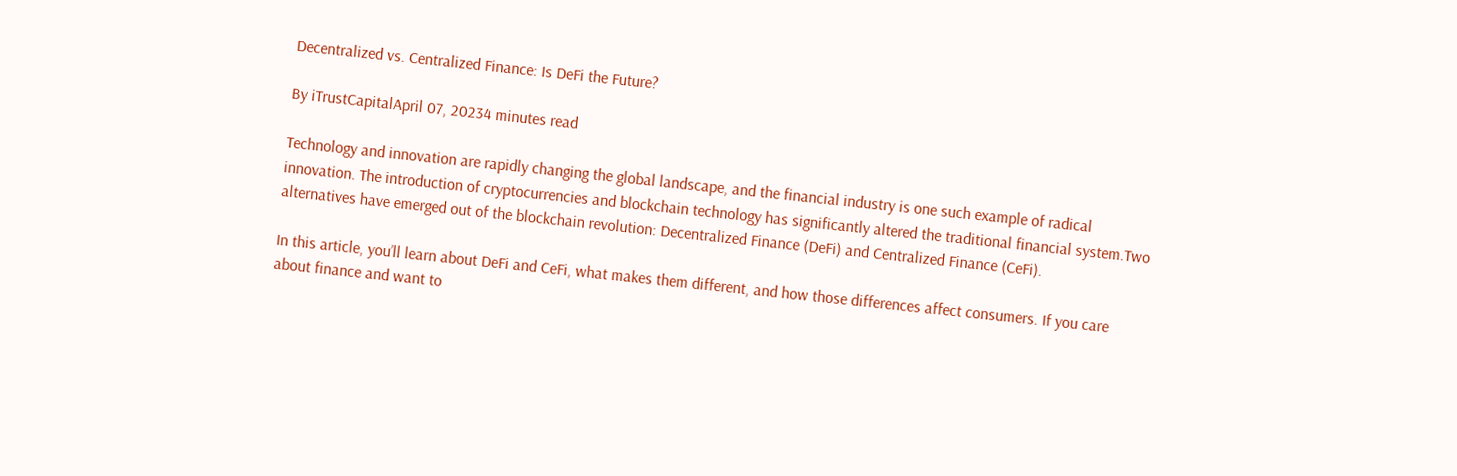Decentralized vs. Centralized Finance: Is DeFi the Future?

By iTrustCapitalApril 07, 20234 minutes read

Technology and innovation are rapidly changing the global landscape, and the financial industry is one such example of radical innovation. The introduction of cryptocurrencies and blockchain technology has significantly altered the traditional financial system.Two alternatives have emerged out of the blockchain revolution: Decentralized Finance (DeFi) and Centralized Finance (CeFi).

In this article, you’ll learn about DeFi and CeFi, what makes them different, and how those differences affect consumers. If you care about finance and want to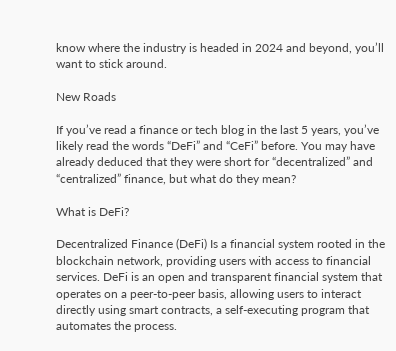know where the industry is headed in 2024 and beyond, you’ll want to stick around.

New Roads

If you’ve read a finance or tech blog in the last 5 years, you’ve likely read the words “DeFi” and “CeFi” before. You may have already deduced that they were short for “decentralized” and “centralized” finance, but what do they mean?

What is DeFi?

Decentralized Finance (DeFi) Is a financial system rooted in the blockchain network, providing users with access to financial services. DeFi is an open and transparent financial system that operates on a peer-to-peer basis, allowing users to interact directly using smart contracts, a self-executing program that automates the process.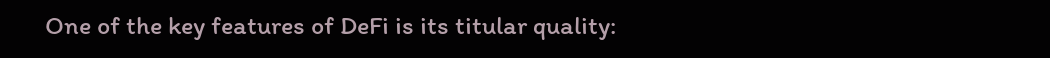One of the key features of DeFi is its titular quality: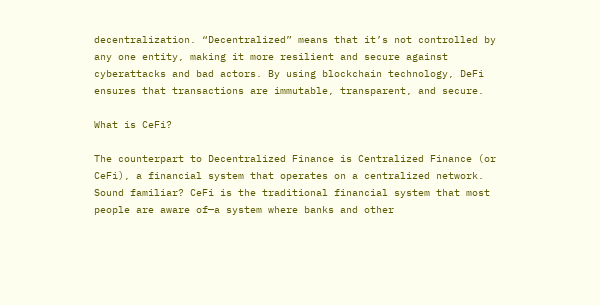decentralization. “Decentralized” means that it’s not controlled by any one entity, making it more resilient and secure against cyberattacks and bad actors. By using blockchain technology, DeFi ensures that transactions are immutable, transparent, and secure.

What is CeFi?

The counterpart to Decentralized Finance is Centralized Finance (or CeFi), a financial system that operates on a centralized network. Sound familiar? CeFi is the traditional financial system that most people are aware of—a system where banks and other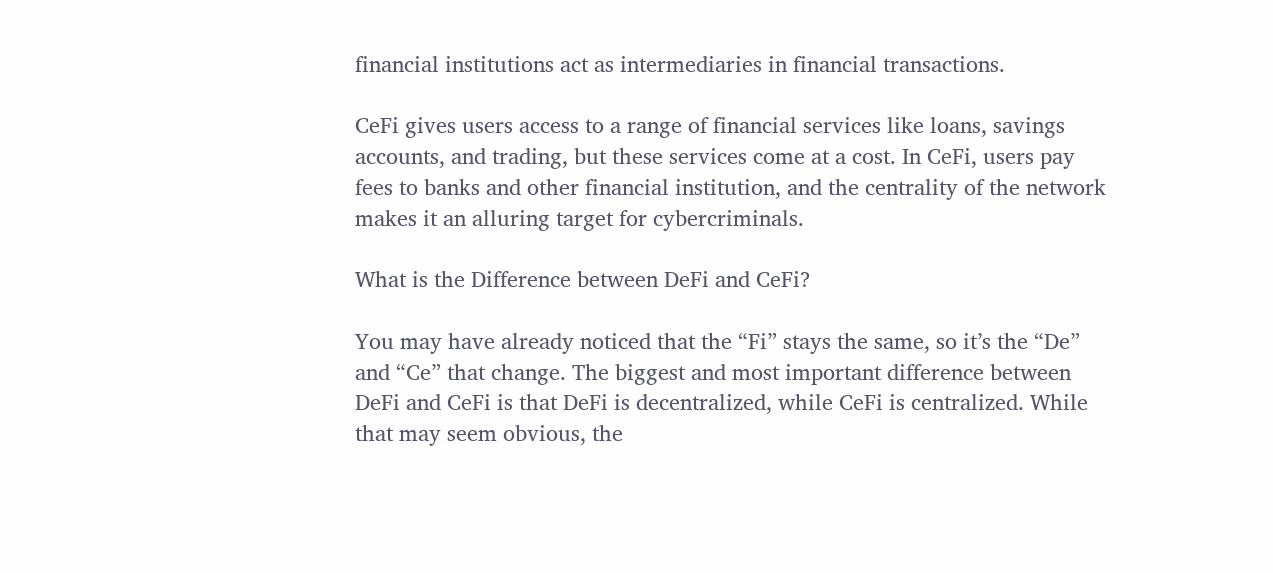financial institutions act as intermediaries in financial transactions.

CeFi gives users access to a range of financial services like loans, savings accounts, and trading, but these services come at a cost. In CeFi, users pay fees to banks and other financial institution, and the centrality of the network makes it an alluring target for cybercriminals.

What is the Difference between DeFi and CeFi?

You may have already noticed that the “Fi” stays the same, so it’s the “De” and “Ce” that change. The biggest and most important difference between DeFi and CeFi is that DeFi is decentralized, while CeFi is centralized. While that may seem obvious, the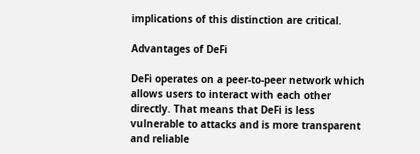implications of this distinction are critical.

Advantages of DeFi

DeFi operates on a peer-to-peer network which allows users to interact with each other directly. That means that DeFi is less vulnerable to attacks and is more transparent and reliable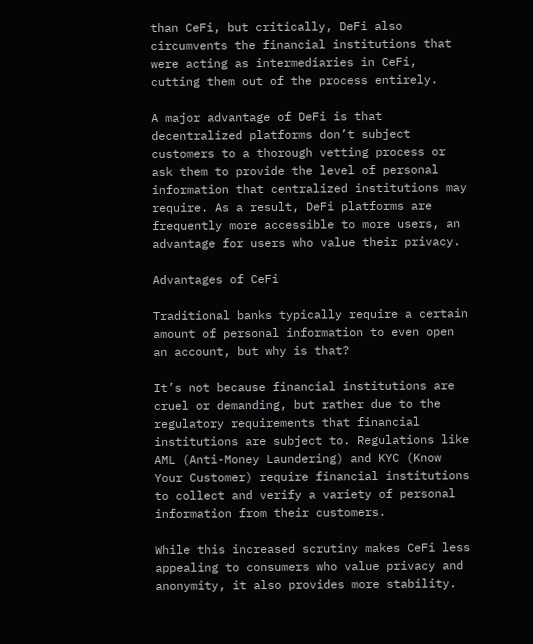than CeFi, but critically, DeFi also circumvents the financial institutions that were acting as intermediaries in CeFi, cutting them out of the process entirely.

A major advantage of DeFi is that decentralized platforms don’t subject customers to a thorough vetting process or ask them to provide the level of personal information that centralized institutions may require. As a result, DeFi platforms are frequently more accessible to more users, an advantage for users who value their privacy.

Advantages of CeFi

Traditional banks typically require a certain amount of personal information to even open an account, but why is that?

It’s not because financial institutions are cruel or demanding, but rather due to the regulatory requirements that financial institutions are subject to. Regulations like AML (Anti-Money Laundering) and KYC (Know Your Customer) require financial institutions to collect and verify a variety of personal information from their customers.

While this increased scrutiny makes CeFi less appealing to consumers who value privacy and anonymity, it also provides more stability.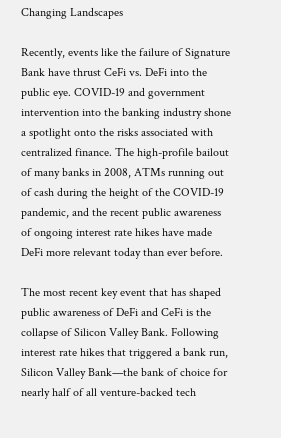Changing Landscapes

Recently, events like the failure of Signature Bank have thrust CeFi vs. DeFi into the public eye. COVID-19 and government intervention into the banking industry shone a spotlight onto the risks associated with centralized finance. The high-profile bailout of many banks in 2008, ATMs running out of cash during the height of the COVID-19 pandemic, and the recent public awareness of ongoing interest rate hikes have made DeFi more relevant today than ever before.

The most recent key event that has shaped public awareness of DeFi and CeFi is the collapse of Silicon Valley Bank. Following interest rate hikes that triggered a bank run, Silicon Valley Bank—the bank of choice for nearly half of all venture-backed tech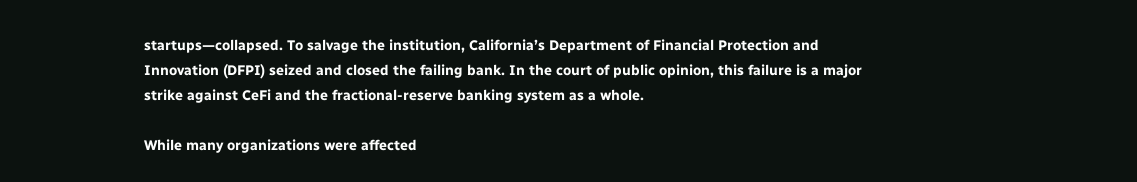startups—collapsed. To salvage the institution, California’s Department of Financial Protection and Innovation (DFPI) seized and closed the failing bank. In the court of public opinion, this failure is a major strike against CeFi and the fractional-reserve banking system as a whole.

While many organizations were affected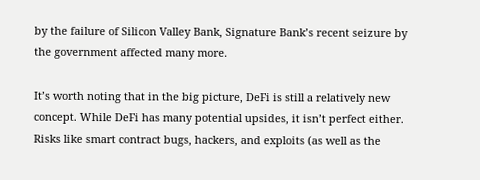by the failure of Silicon Valley Bank, Signature Bank’s recent seizure by the government affected many more.

It’s worth noting that in the big picture, DeFi is still a relatively new concept. While DeFi has many potential upsides, it isn’t perfect either. Risks like smart contract bugs, hackers, and exploits (as well as the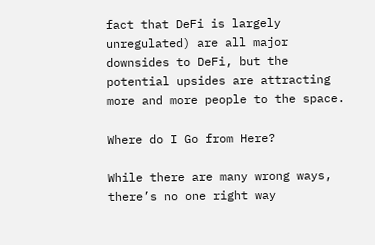fact that DeFi is largely unregulated) are all major downsides to DeFi, but the potential upsides are attracting more and more people to the space.

Where do I Go from Here?

While there are many wrong ways, there’s no one right way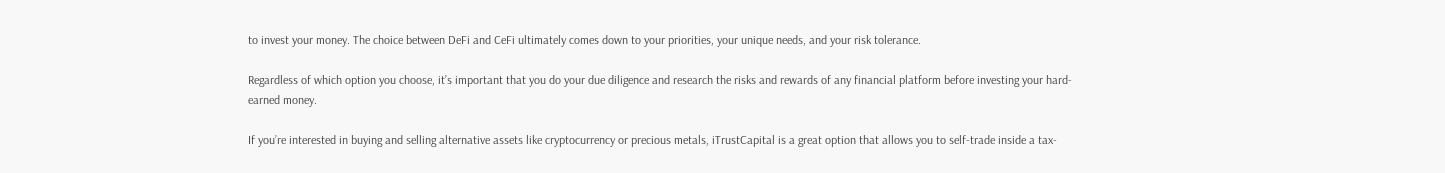to invest your money. The choice between DeFi and CeFi ultimately comes down to your priorities, your unique needs, and your risk tolerance.

Regardless of which option you choose, it’s important that you do your due diligence and research the risks and rewards of any financial platform before investing your hard-earned money.

If you’re interested in buying and selling alternative assets like cryptocurrency or precious metals, iTrustCapital is a great option that allows you to self-trade inside a tax-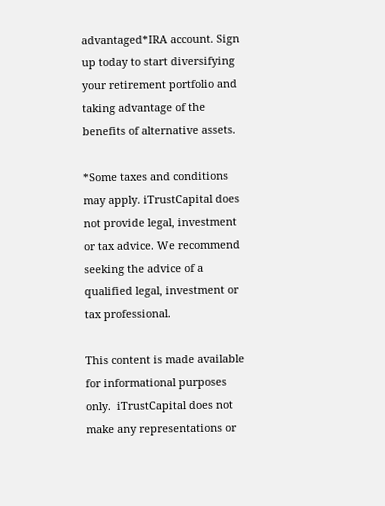advantaged*IRA account. Sign up today to start diversifying your retirement portfolio and taking advantage of the benefits of alternative assets.

*Some taxes and conditions may apply. iTrustCapital does not provide legal, investment or tax advice. We recommend seeking the advice of a qualified legal, investment or tax professional.

This content is made available for informational purposes only.  iTrustCapital does not make any representations or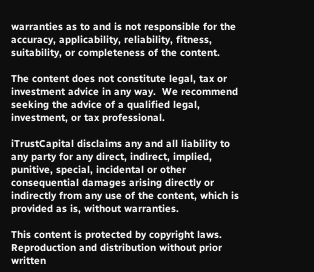warranties as to and is not responsible for the accuracy, applicability, reliability, fitness, suitability, or completeness of the content.

The content does not constitute legal, tax or investment advice in any way.  We recommend seeking the advice of a qualified legal, investment, or tax professional.

iTrustCapital disclaims any and all liability to any party for any direct, indirect, implied, punitive, special, incidental or other consequential damages arising directly or indirectly from any use of the content, which is provided as is, without warranties.

This content is protected by copyright laws.  Reproduction and distribution without prior written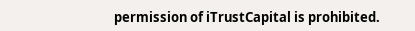permission of iTrustCapital is prohibited.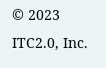© 2023 ITC2.0, Inc.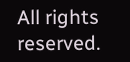All rights reserved.